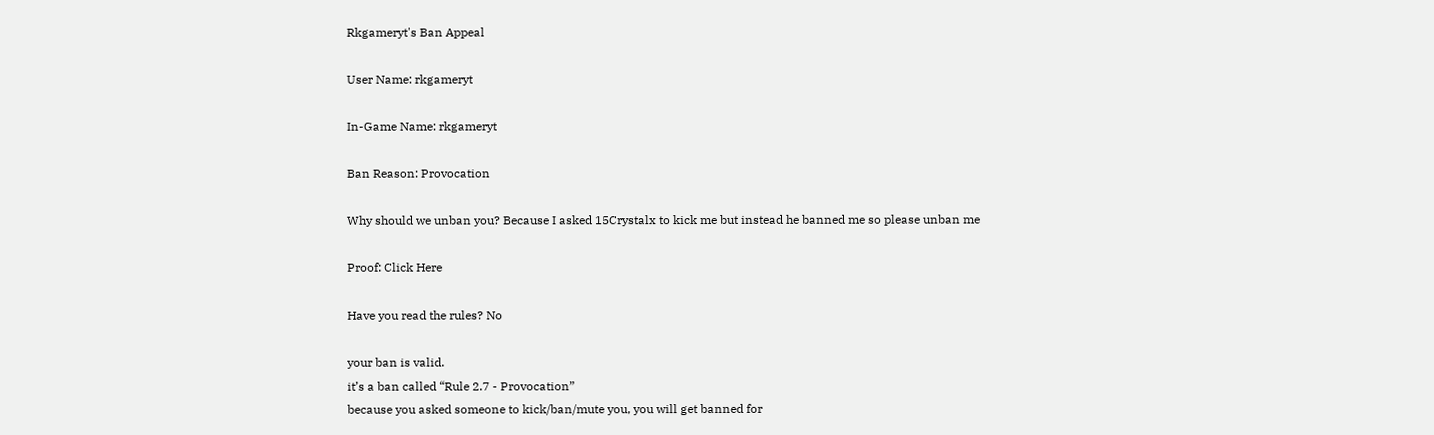Rkgameryt's Ban Appeal

User Name: rkgameryt

In-Game Name: rkgameryt

Ban Reason: Provocation

Why should we unban you? Because I asked 15Crystalx to kick me but instead he banned me so please unban me

Proof: Click Here

Have you read the rules? No

your ban is valid.
it’s a ban called “Rule 2.7 - Provocation”
because you asked someone to kick/ban/mute you, you will get banned for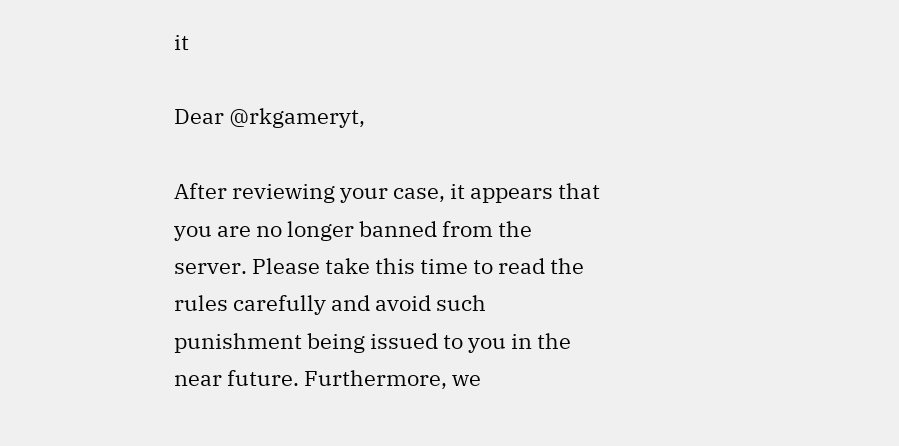it

Dear @rkgameryt,

After reviewing your case, it appears that you are no longer banned from the server. Please take this time to read the rules carefully and avoid such punishment being issued to you in the near future. Furthermore, we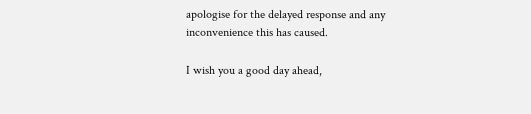apologise for the delayed response and any inconvenience this has caused.

I wish you a good day ahead,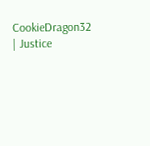CookieDragon32 | Justice